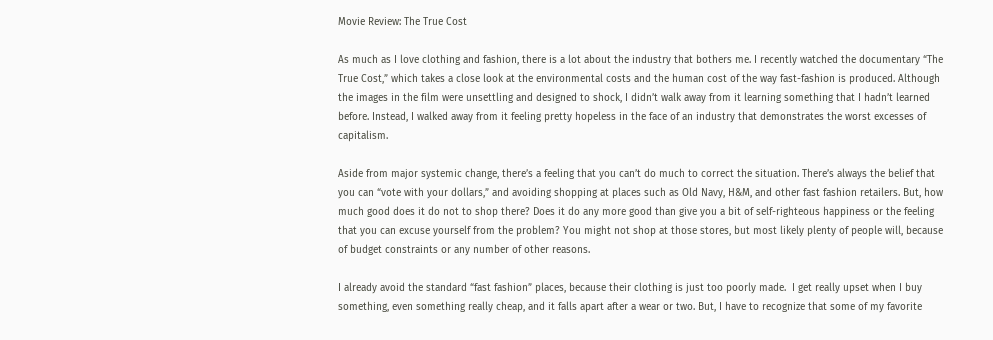Movie Review: The True Cost

As much as I love clothing and fashion, there is a lot about the industry that bothers me. I recently watched the documentary “The True Cost,” which takes a close look at the environmental costs and the human cost of the way fast-fashion is produced. Although the images in the film were unsettling and designed to shock, I didn’t walk away from it learning something that I hadn’t learned before. Instead, I walked away from it feeling pretty hopeless in the face of an industry that demonstrates the worst excesses of capitalism.

Aside from major systemic change, there’s a feeling that you can’t do much to correct the situation. There’s always the belief that you can “vote with your dollars,” and avoiding shopping at places such as Old Navy, H&M, and other fast fashion retailers. But, how much good does it do not to shop there? Does it do any more good than give you a bit of self-righteous happiness or the feeling that you can excuse yourself from the problem? You might not shop at those stores, but most likely plenty of people will, because of budget constraints or any number of other reasons.

I already avoid the standard “fast fashion” places, because their clothing is just too poorly made.  I get really upset when I buy something, even something really cheap, and it falls apart after a wear or two. But, I have to recognize that some of my favorite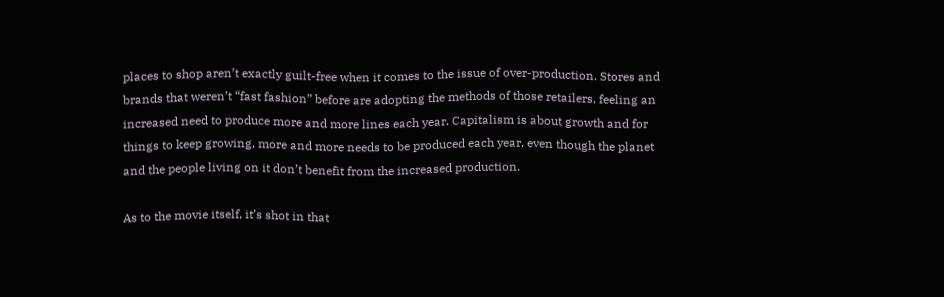places to shop aren’t exactly guilt-free when it comes to the issue of over-production. Stores and brands that weren’t “fast fashion” before are adopting the methods of those retailers, feeling an increased need to produce more and more lines each year. Capitalism is about growth and for things to keep growing, more and more needs to be produced each year, even though the planet and the people living on it don’t benefit from the increased production.

As to the movie itself, it’s shot in that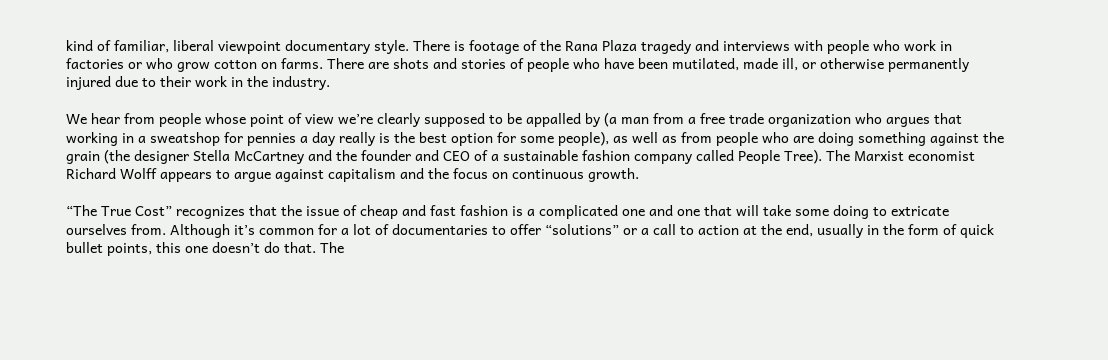kind of familiar, liberal viewpoint documentary style. There is footage of the Rana Plaza tragedy and interviews with people who work in factories or who grow cotton on farms. There are shots and stories of people who have been mutilated, made ill, or otherwise permanently injured due to their work in the industry.

We hear from people whose point of view we’re clearly supposed to be appalled by (a man from a free trade organization who argues that working in a sweatshop for pennies a day really is the best option for some people), as well as from people who are doing something against the grain (the designer Stella McCartney and the founder and CEO of a sustainable fashion company called People Tree). The Marxist economist Richard Wolff appears to argue against capitalism and the focus on continuous growth.

“The True Cost” recognizes that the issue of cheap and fast fashion is a complicated one and one that will take some doing to extricate ourselves from. Although it’s common for a lot of documentaries to offer “solutions” or a call to action at the end, usually in the form of quick bullet points, this one doesn’t do that. The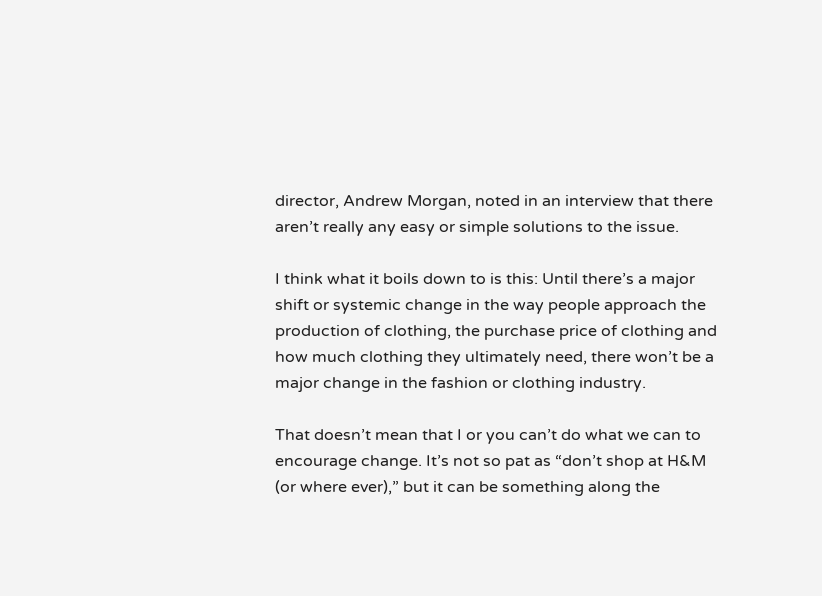director, Andrew Morgan, noted in an interview that there aren’t really any easy or simple solutions to the issue.

I think what it boils down to is this: Until there’s a major shift or systemic change in the way people approach the production of clothing, the purchase price of clothing and how much clothing they ultimately need, there won’t be a major change in the fashion or clothing industry.

That doesn’t mean that I or you can’t do what we can to encourage change. It’s not so pat as “don’t shop at H&M (or where ever),” but it can be something along the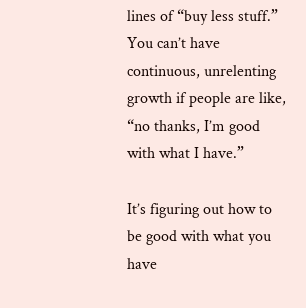lines of “buy less stuff.” You can’t have continuous, unrelenting growth if people are like, “no thanks, I’m good with what I have.”

It’s figuring out how to be good with what you have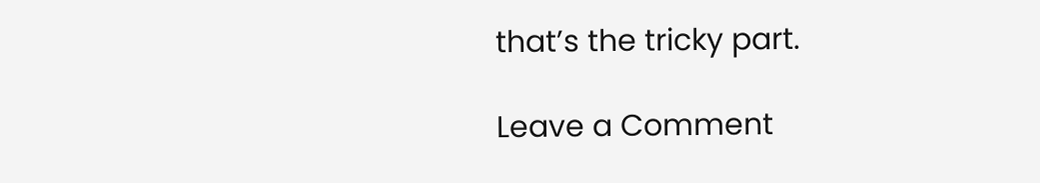that’s the tricky part.

Leave a Comment